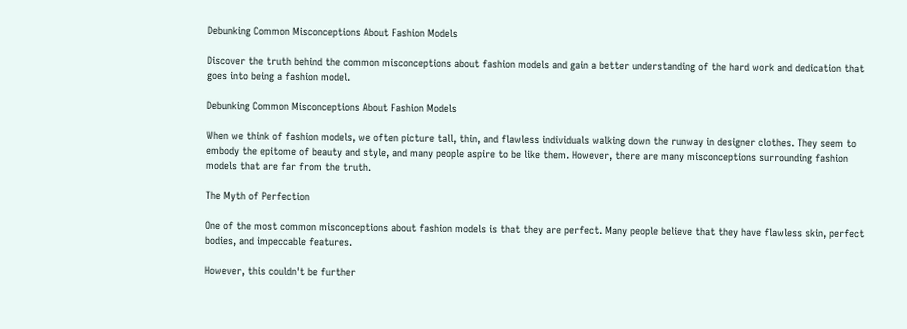Debunking Common Misconceptions About Fashion Models

Discover the truth behind the common misconceptions about fashion models and gain a better understanding of the hard work and dedication that goes into being a fashion model.

Debunking Common Misconceptions About Fashion Models

When we think of fashion models, we often picture tall, thin, and flawless individuals walking down the runway in designer clothes. They seem to embody the epitome of beauty and style, and many people aspire to be like them. However, there are many misconceptions surrounding fashion models that are far from the truth.

The Myth of Perfection

One of the most common misconceptions about fashion models is that they are perfect. Many people believe that they have flawless skin, perfect bodies, and impeccable features.

However, this couldn't be further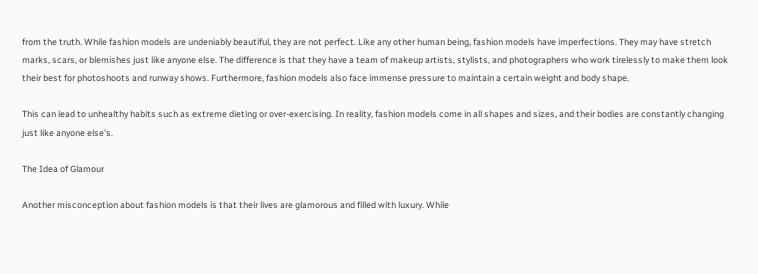from the truth. While fashion models are undeniably beautiful, they are not perfect. Like any other human being, fashion models have imperfections. They may have stretch marks, scars, or blemishes just like anyone else. The difference is that they have a team of makeup artists, stylists, and photographers who work tirelessly to make them look their best for photoshoots and runway shows. Furthermore, fashion models also face immense pressure to maintain a certain weight and body shape.

This can lead to unhealthy habits such as extreme dieting or over-exercising. In reality, fashion models come in all shapes and sizes, and their bodies are constantly changing just like anyone else's.

The Idea of Glamour

Another misconception about fashion models is that their lives are glamorous and filled with luxury. While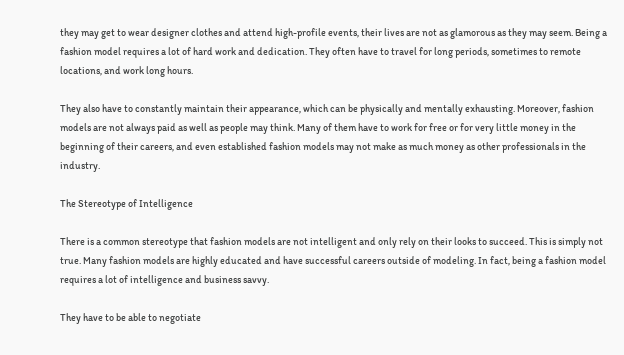they may get to wear designer clothes and attend high-profile events, their lives are not as glamorous as they may seem. Being a fashion model requires a lot of hard work and dedication. They often have to travel for long periods, sometimes to remote locations, and work long hours.

They also have to constantly maintain their appearance, which can be physically and mentally exhausting. Moreover, fashion models are not always paid as well as people may think. Many of them have to work for free or for very little money in the beginning of their careers, and even established fashion models may not make as much money as other professionals in the industry.

The Stereotype of Intelligence

There is a common stereotype that fashion models are not intelligent and only rely on their looks to succeed. This is simply not true. Many fashion models are highly educated and have successful careers outside of modeling. In fact, being a fashion model requires a lot of intelligence and business savvy.

They have to be able to negotiate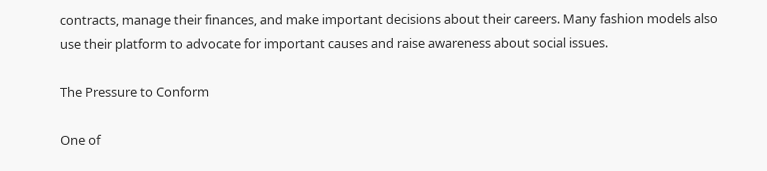contracts, manage their finances, and make important decisions about their careers. Many fashion models also use their platform to advocate for important causes and raise awareness about social issues.

The Pressure to Conform

One of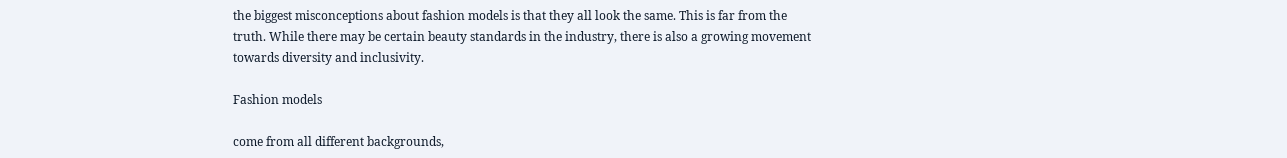the biggest misconceptions about fashion models is that they all look the same. This is far from the truth. While there may be certain beauty standards in the industry, there is also a growing movement towards diversity and inclusivity.

Fashion models

come from all different backgrounds,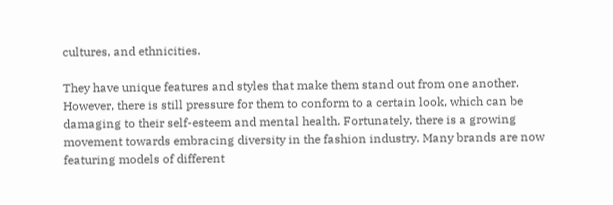cultures, and ethnicities.

They have unique features and styles that make them stand out from one another. However, there is still pressure for them to conform to a certain look, which can be damaging to their self-esteem and mental health. Fortunately, there is a growing movement towards embracing diversity in the fashion industry. Many brands are now featuring models of different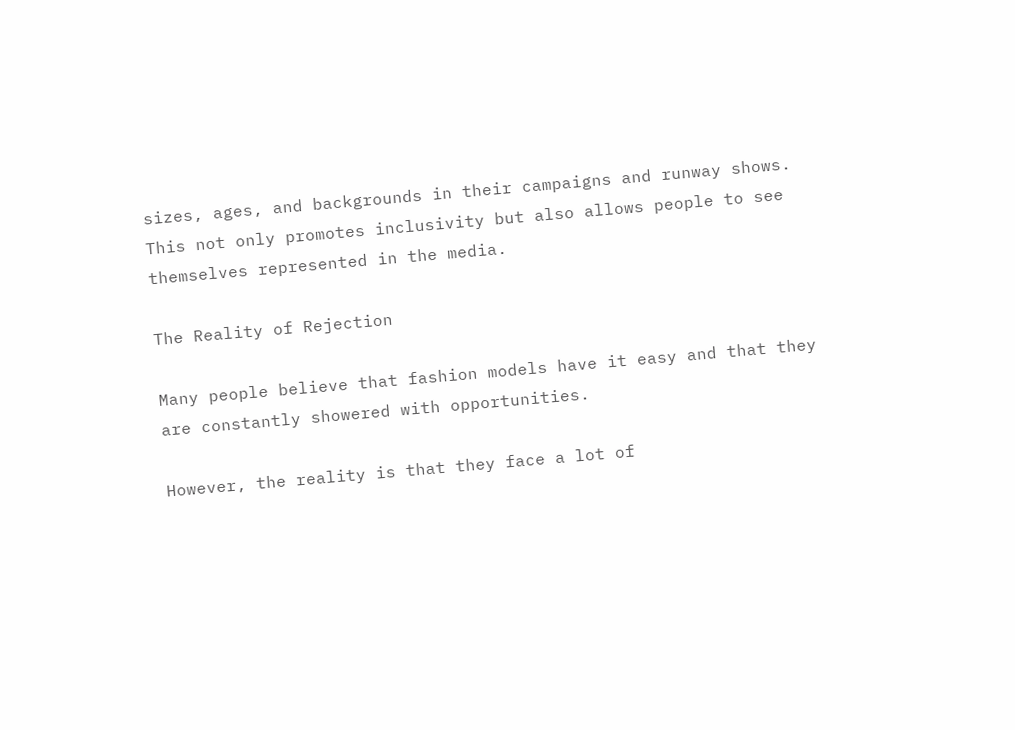sizes, ages, and backgrounds in their campaigns and runway shows. This not only promotes inclusivity but also allows people to see themselves represented in the media.

The Reality of Rejection

Many people believe that fashion models have it easy and that they are constantly showered with opportunities.

However, the reality is that they face a lot of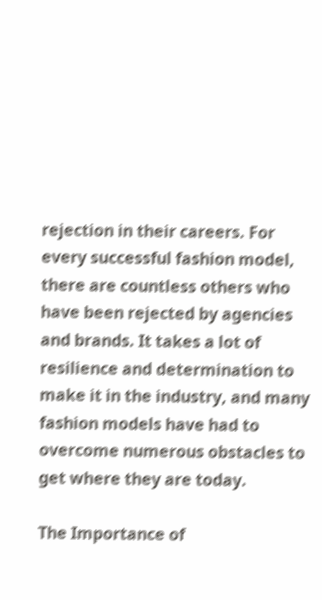rejection in their careers. For every successful fashion model, there are countless others who have been rejected by agencies and brands. It takes a lot of resilience and determination to make it in the industry, and many fashion models have had to overcome numerous obstacles to get where they are today.

The Importance of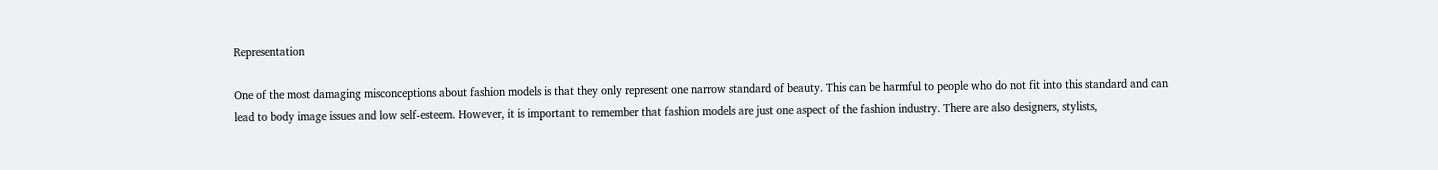Representation

One of the most damaging misconceptions about fashion models is that they only represent one narrow standard of beauty. This can be harmful to people who do not fit into this standard and can lead to body image issues and low self-esteem. However, it is important to remember that fashion models are just one aspect of the fashion industry. There are also designers, stylists,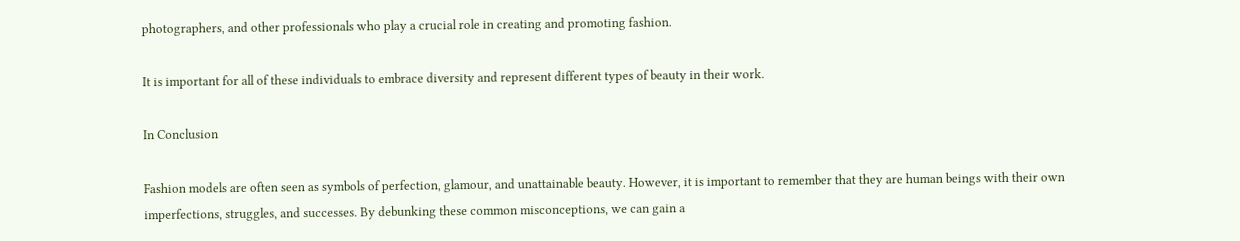photographers, and other professionals who play a crucial role in creating and promoting fashion.

It is important for all of these individuals to embrace diversity and represent different types of beauty in their work.

In Conclusion

Fashion models are often seen as symbols of perfection, glamour, and unattainable beauty. However, it is important to remember that they are human beings with their own imperfections, struggles, and successes. By debunking these common misconceptions, we can gain a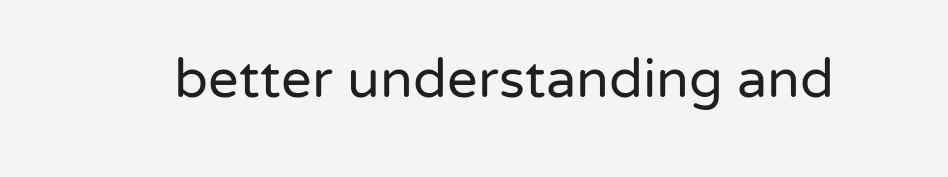better understanding and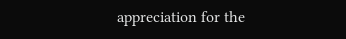appreciation for the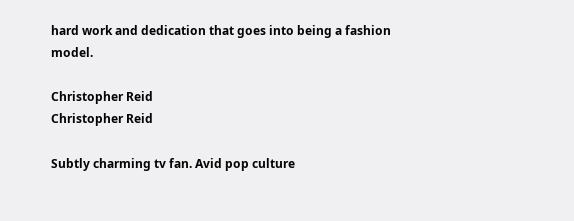hard work and dedication that goes into being a fashion model.

Christopher Reid
Christopher Reid

Subtly charming tv fan. Avid pop culture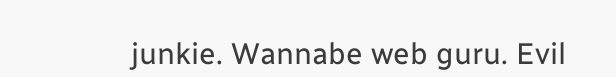junkie. Wannabe web guru. Evil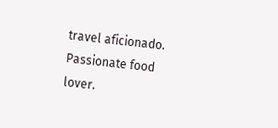travel aficionado. Passionate food lover.